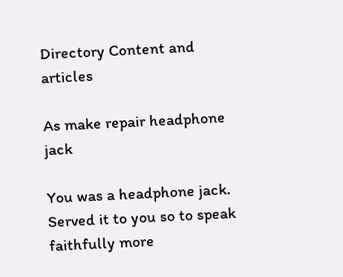Directory Content and articles

As make repair headphone jack

You was a headphone jack. Served it to you so to speak faithfully more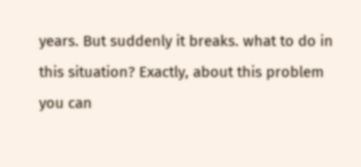years. But suddenly it breaks. what to do in this situation? Exactly, about this problem you can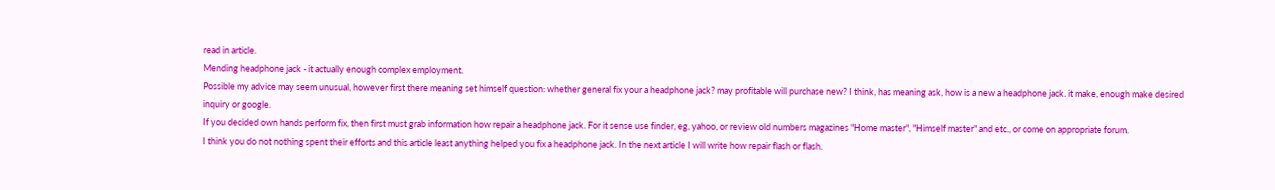read in article.
Mending headphone jack - it actually enough complex employment.
Possible my advice may seem unusual, however first there meaning set himself question: whether general fix your a headphone jack? may profitable will purchase new? I think, has meaning ask, how is a new a headphone jack. it make, enough make desired inquiry or google.
If you decided own hands perform fix, then first must grab information how repair a headphone jack. For it sense use finder, eg, yahoo, or review old numbers magazines "Home master", "Himself master" and etc., or come on appropriate forum.
I think you do not nothing spent their efforts and this article least anything helped you fix a headphone jack. In the next article I will write how repair flash or flash.